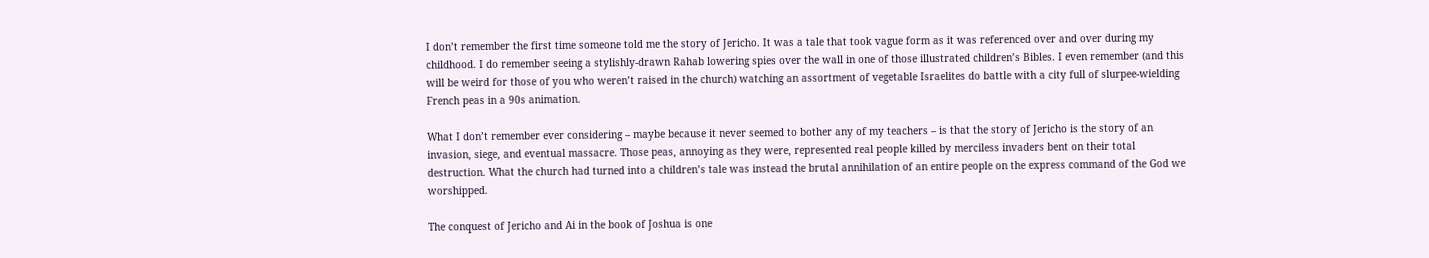I don’t remember the first time someone told me the story of Jericho. It was a tale that took vague form as it was referenced over and over during my childhood. I do remember seeing a stylishly-drawn Rahab lowering spies over the wall in one of those illustrated children’s Bibles. I even remember (and this will be weird for those of you who weren’t raised in the church) watching an assortment of vegetable Israelites do battle with a city full of slurpee-wielding French peas in a 90s animation.

What I don’t remember ever considering – maybe because it never seemed to bother any of my teachers – is that the story of Jericho is the story of an invasion, siege, and eventual massacre. Those peas, annoying as they were, represented real people killed by merciless invaders bent on their total destruction. What the church had turned into a children’s tale was instead the brutal annihilation of an entire people on the express command of the God we worshipped.

The conquest of Jericho and Ai in the book of Joshua is one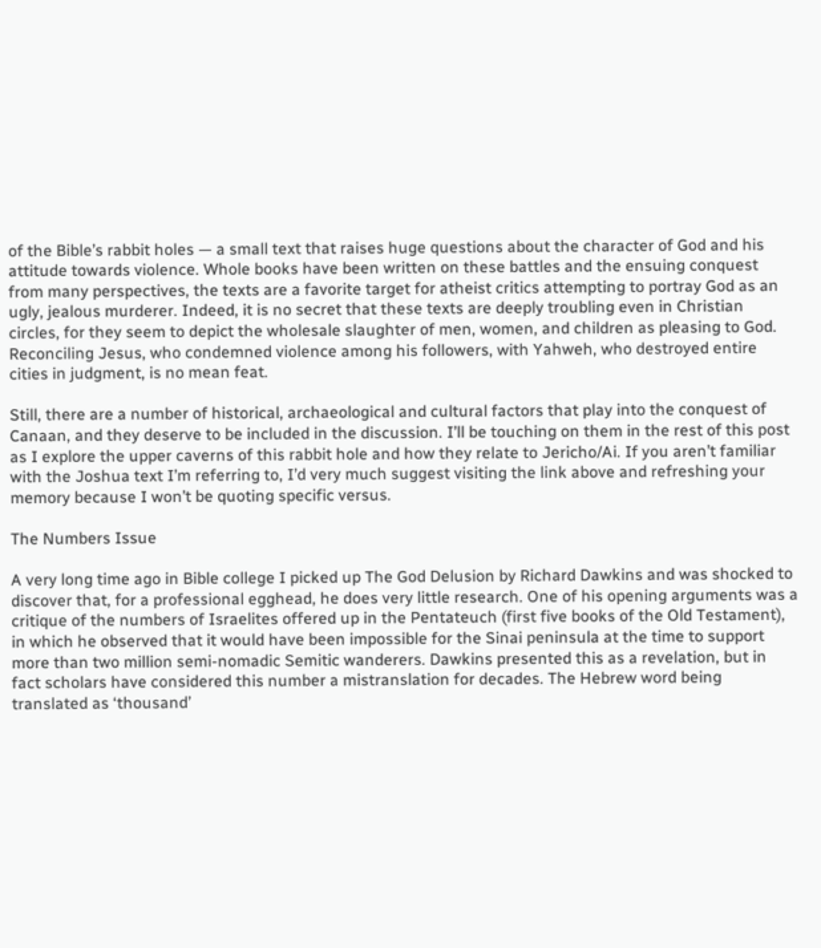of the Bible’s rabbit holes — a small text that raises huge questions about the character of God and his attitude towards violence. Whole books have been written on these battles and the ensuing conquest from many perspectives, the texts are a favorite target for atheist critics attempting to portray God as an ugly, jealous murderer. Indeed, it is no secret that these texts are deeply troubling even in Christian circles, for they seem to depict the wholesale slaughter of men, women, and children as pleasing to God. Reconciling Jesus, who condemned violence among his followers, with Yahweh, who destroyed entire cities in judgment, is no mean feat.

Still, there are a number of historical, archaeological and cultural factors that play into the conquest of Canaan, and they deserve to be included in the discussion. I’ll be touching on them in the rest of this post as I explore the upper caverns of this rabbit hole and how they relate to Jericho/Ai. If you aren’t familiar with the Joshua text I’m referring to, I’d very much suggest visiting the link above and refreshing your memory because I won’t be quoting specific versus.

The Numbers Issue

A very long time ago in Bible college I picked up The God Delusion by Richard Dawkins and was shocked to discover that, for a professional egghead, he does very little research. One of his opening arguments was a critique of the numbers of Israelites offered up in the Pentateuch (first five books of the Old Testament), in which he observed that it would have been impossible for the Sinai peninsula at the time to support more than two million semi-nomadic Semitic wanderers. Dawkins presented this as a revelation, but in fact scholars have considered this number a mistranslation for decades. The Hebrew word being translated as ‘thousand’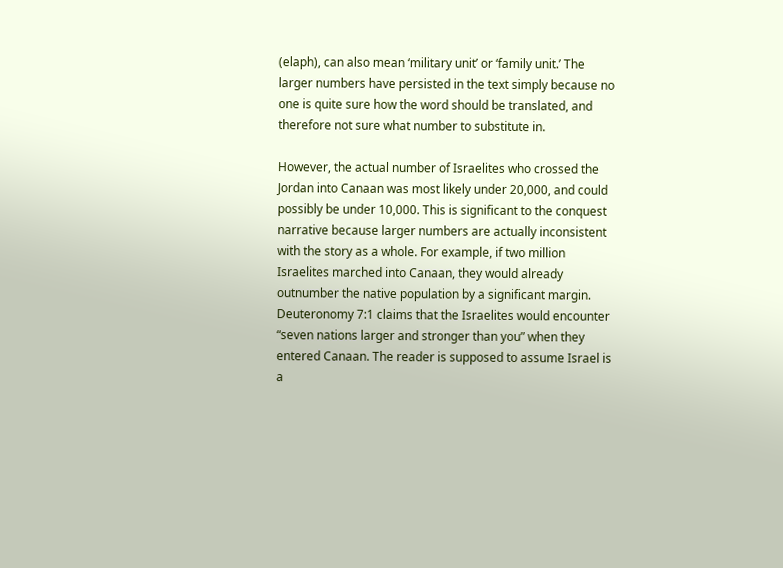(elaph), can also mean ‘military unit’ or ‘family unit.’ The larger numbers have persisted in the text simply because no one is quite sure how the word should be translated, and therefore not sure what number to substitute in.

However, the actual number of Israelites who crossed the Jordan into Canaan was most likely under 20,000, and could possibly be under 10,000. This is significant to the conquest narrative because larger numbers are actually inconsistent with the story as a whole. For example, if two million Israelites marched into Canaan, they would already outnumber the native population by a significant margin. Deuteronomy 7:1 claims that the Israelites would encounter “seven nations larger and stronger than you” when they entered Canaan. The reader is supposed to assume Israel is a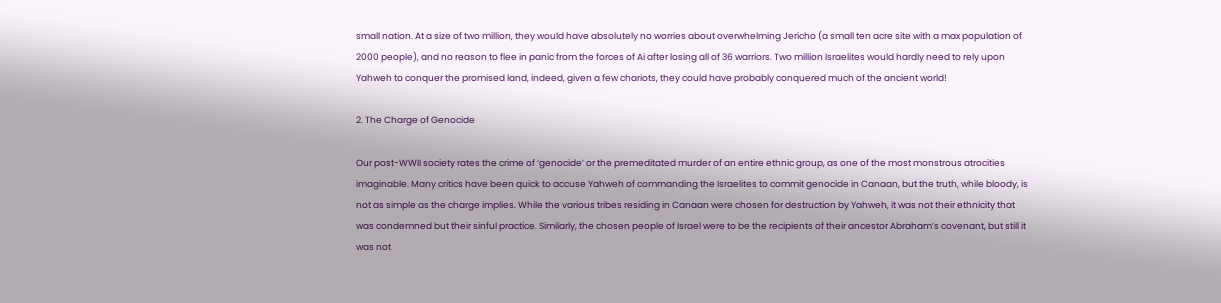small nation. At a size of two million, they would have absolutely no worries about overwhelming Jericho (a small ten acre site with a max population of 2000 people), and no reason to flee in panic from the forces of Ai after losing all of 36 warriors. Two million Israelites would hardly need to rely upon Yahweh to conquer the promised land, indeed, given a few chariots, they could have probably conquered much of the ancient world!

2. The Charge of Genocide

Our post-WWII society rates the crime of ‘genocide’ or the premeditated murder of an entire ethnic group, as one of the most monstrous atrocities imaginable. Many critics have been quick to accuse Yahweh of commanding the Israelites to commit genocide in Canaan, but the truth, while bloody, is not as simple as the charge implies. While the various tribes residing in Canaan were chosen for destruction by Yahweh, it was not their ethnicity that was condemned but their sinful practice. Similarly, the chosen people of Israel were to be the recipients of their ancestor Abraham’s covenant, but still it was not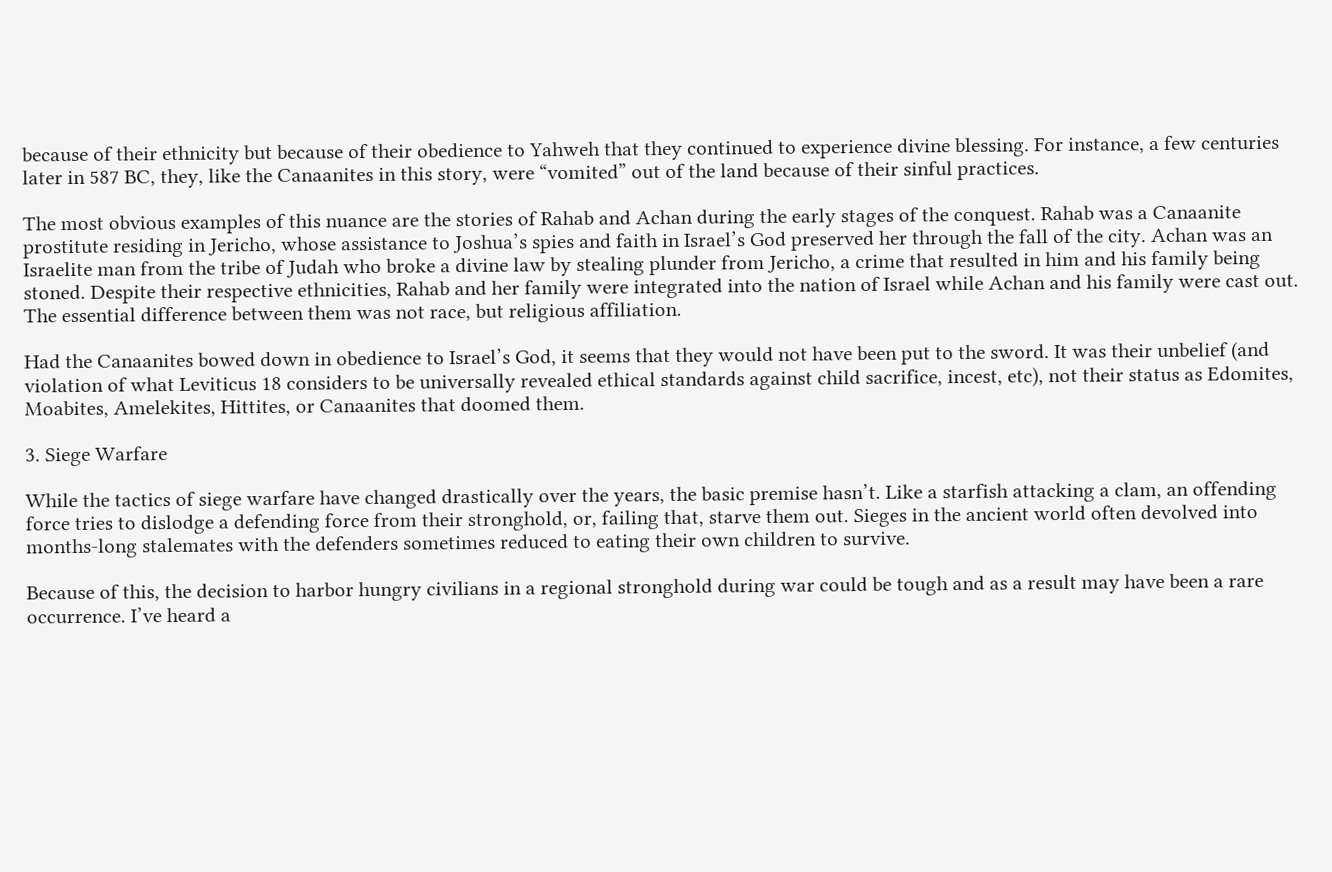because of their ethnicity but because of their obedience to Yahweh that they continued to experience divine blessing. For instance, a few centuries later in 587 BC, they, like the Canaanites in this story, were “vomited” out of the land because of their sinful practices.

The most obvious examples of this nuance are the stories of Rahab and Achan during the early stages of the conquest. Rahab was a Canaanite prostitute residing in Jericho, whose assistance to Joshua’s spies and faith in Israel’s God preserved her through the fall of the city. Achan was an Israelite man from the tribe of Judah who broke a divine law by stealing plunder from Jericho, a crime that resulted in him and his family being stoned. Despite their respective ethnicities, Rahab and her family were integrated into the nation of Israel while Achan and his family were cast out. The essential difference between them was not race, but religious affiliation.

Had the Canaanites bowed down in obedience to Israel’s God, it seems that they would not have been put to the sword. It was their unbelief (and violation of what Leviticus 18 considers to be universally revealed ethical standards against child sacrifice, incest, etc), not their status as Edomites, Moabites, Amelekites, Hittites, or Canaanites that doomed them.

3. Siege Warfare

While the tactics of siege warfare have changed drastically over the years, the basic premise hasn’t. Like a starfish attacking a clam, an offending force tries to dislodge a defending force from their stronghold, or, failing that, starve them out. Sieges in the ancient world often devolved into months-long stalemates with the defenders sometimes reduced to eating their own children to survive.

Because of this, the decision to harbor hungry civilians in a regional stronghold during war could be tough and as a result may have been a rare occurrence. I’ve heard a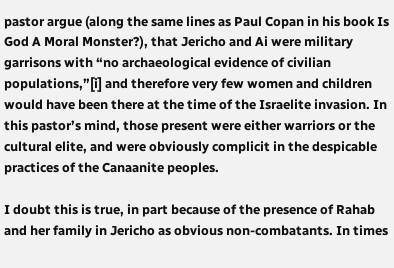pastor argue (along the same lines as Paul Copan in his book Is God A Moral Monster?), that Jericho and Ai were military garrisons with “no archaeological evidence of civilian populations,”[i] and therefore very few women and children would have been there at the time of the Israelite invasion. In this pastor’s mind, those present were either warriors or the cultural elite, and were obviously complicit in the despicable practices of the Canaanite peoples.

I doubt this is true, in part because of the presence of Rahab and her family in Jericho as obvious non-combatants. In times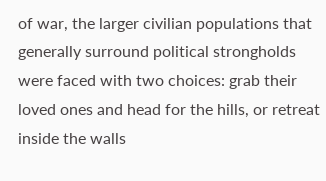of war, the larger civilian populations that generally surround political strongholds were faced with two choices: grab their loved ones and head for the hills, or retreat inside the walls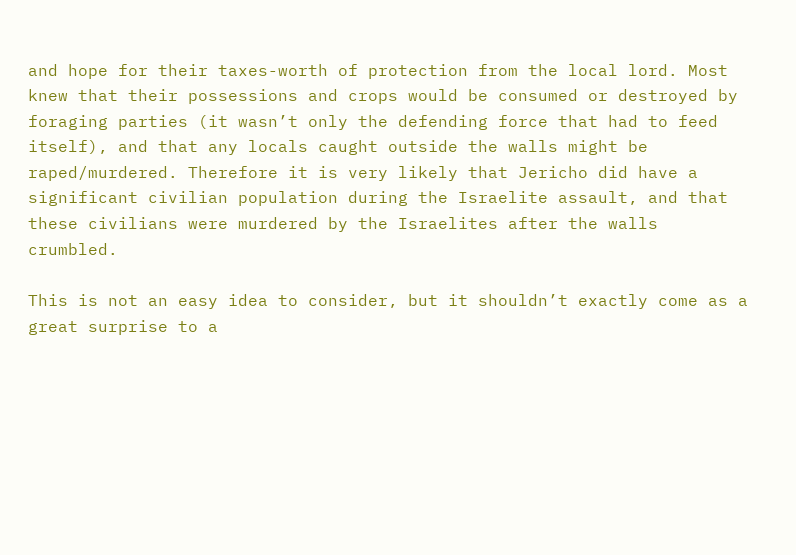and hope for their taxes-worth of protection from the local lord. Most knew that their possessions and crops would be consumed or destroyed by foraging parties (it wasn’t only the defending force that had to feed itself), and that any locals caught outside the walls might be raped/murdered. Therefore it is very likely that Jericho did have a significant civilian population during the Israelite assault, and that these civilians were murdered by the Israelites after the walls crumbled.

This is not an easy idea to consider, but it shouldn’t exactly come as a great surprise to a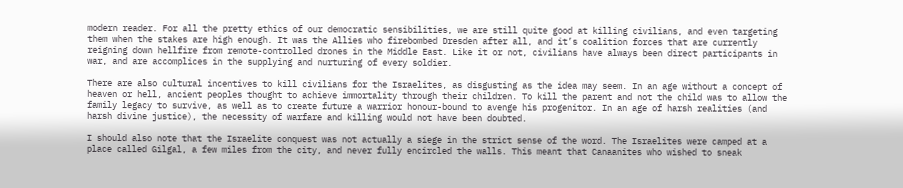modern reader. For all the pretty ethics of our democratic sensibilities, we are still quite good at killing civilians, and even targeting them when the stakes are high enough. It was the Allies who firebombed Dresden after all, and it’s coalition forces that are currently reigning down hellfire from remote-controlled drones in the Middle East. Like it or not, civilians have always been direct participants in war, and are accomplices in the supplying and nurturing of every soldier.

There are also cultural incentives to kill civilians for the Israelites, as disgusting as the idea may seem. In an age without a concept of heaven or hell, ancient peoples thought to achieve immortality through their children. To kill the parent and not the child was to allow the family legacy to survive, as well as to create future a warrior honour-bound to avenge his progenitor. In an age of harsh realities (and harsh divine justice), the necessity of warfare and killing would not have been doubted.

I should also note that the Israelite conquest was not actually a siege in the strict sense of the word. The Israelites were camped at a place called Gilgal, a few miles from the city, and never fully encircled the walls. This meant that Canaanites who wished to sneak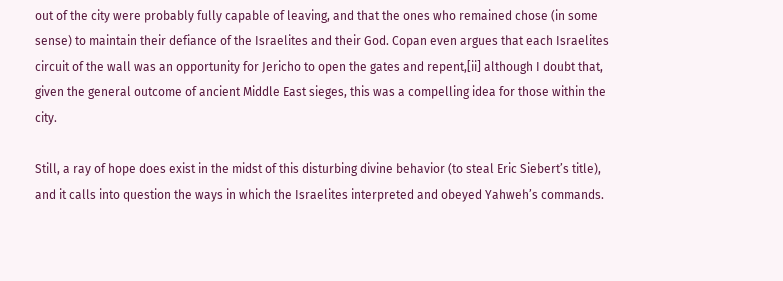out of the city were probably fully capable of leaving, and that the ones who remained chose (in some sense) to maintain their defiance of the Israelites and their God. Copan even argues that each Israelites circuit of the wall was an opportunity for Jericho to open the gates and repent,[ii] although I doubt that, given the general outcome of ancient Middle East sieges, this was a compelling idea for those within the city.

Still, a ray of hope does exist in the midst of this disturbing divine behavior (to steal Eric Siebert’s title), and it calls into question the ways in which the Israelites interpreted and obeyed Yahweh’s commands.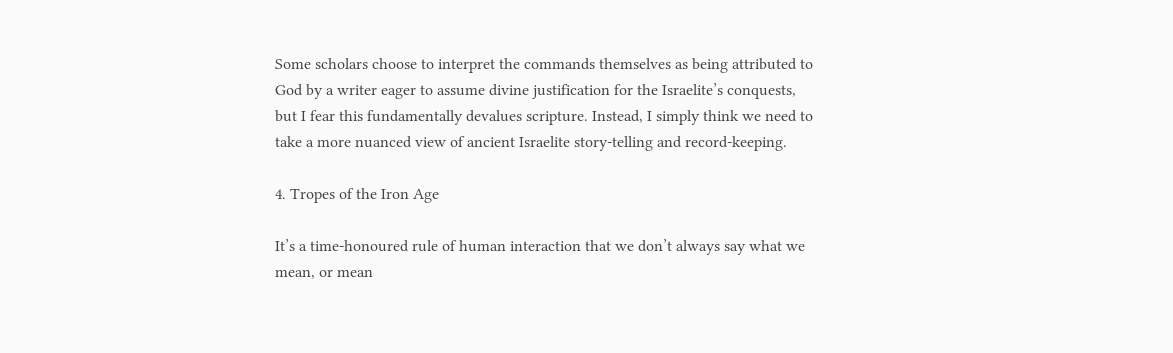Some scholars choose to interpret the commands themselves as being attributed to God by a writer eager to assume divine justification for the Israelite’s conquests, but I fear this fundamentally devalues scripture. Instead, I simply think we need to take a more nuanced view of ancient Israelite story-telling and record-keeping.

4. Tropes of the Iron Age

It’s a time-honoured rule of human interaction that we don’t always say what we mean, or mean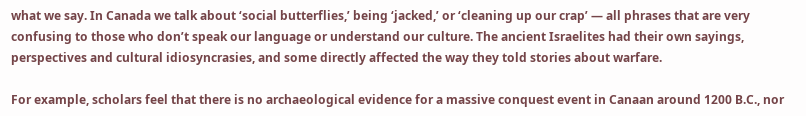what we say. In Canada we talk about ‘social butterflies,’ being ‘jacked,’ or ‘cleaning up our crap’ — all phrases that are very confusing to those who don’t speak our language or understand our culture. The ancient Israelites had their own sayings, perspectives and cultural idiosyncrasies, and some directly affected the way they told stories about warfare.

For example, scholars feel that there is no archaeological evidence for a massive conquest event in Canaan around 1200 B.C., nor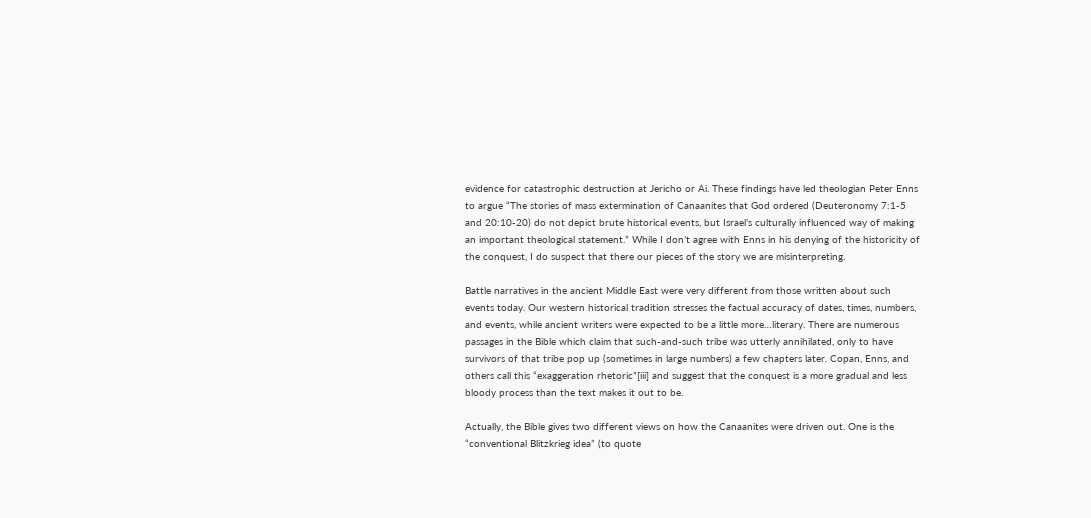evidence for catastrophic destruction at Jericho or Ai. These findings have led theologian Peter Enns to argue “The stories of mass extermination of Canaanites that God ordered (Deuteronomy 7:1-5 and 20:10-20) do not depict brute historical events, but Israel’s culturally influenced way of making an important theological statement.” While I don’t agree with Enns in his denying of the historicity of the conquest, I do suspect that there our pieces of the story we are misinterpreting.

Battle narratives in the ancient Middle East were very different from those written about such events today. Our western historical tradition stresses the factual accuracy of dates, times, numbers, and events, while ancient writers were expected to be a little more…literary. There are numerous passages in the Bible which claim that such-and-such tribe was utterly annihilated, only to have survivors of that tribe pop up (sometimes in large numbers) a few chapters later. Copan, Enns, and others call this “exaggeration rhetoric”[iii] and suggest that the conquest is a more gradual and less bloody process than the text makes it out to be.

Actually, the Bible gives two different views on how the Canaanites were driven out. One is the “conventional Blitzkrieg idea” (to quote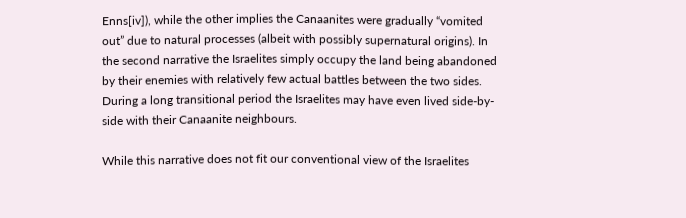Enns[iv]), while the other implies the Canaanites were gradually “vomited out” due to natural processes (albeit with possibly supernatural origins). In the second narrative the Israelites simply occupy the land being abandoned by their enemies with relatively few actual battles between the two sides. During a long transitional period the Israelites may have even lived side-by-side with their Canaanite neighbours.

While this narrative does not fit our conventional view of the Israelites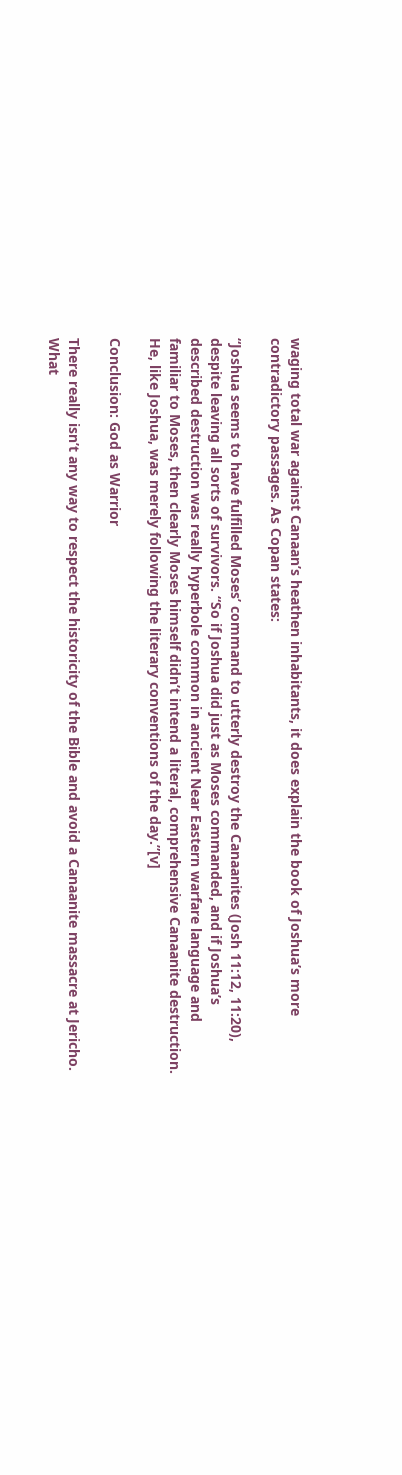waging total war against Canaan’s heathen inhabitants, it does explain the book of Joshua’s more contradictory passages. As Copan states:

“Joshua seems to have fulfilled Moses’ command to utterly destroy the Canaanites (Josh 11:12, 11:20), despite leaving all sorts of survivors. “So if Joshua did just as Moses commanded, and if Joshua’s described destruction was really hyperbole common in ancient Near Eastern warfare language and familiar to Moses, then clearly Moses himself didn’t intend a literal, comprehensive Canaanite destruction. He, like Joshua, was merely following the literary conventions of the day.”[v]

Conclusion: God as Warrior

There really isn’t any way to respect the historicity of the Bible and avoid a Canaanite massacre at Jericho. What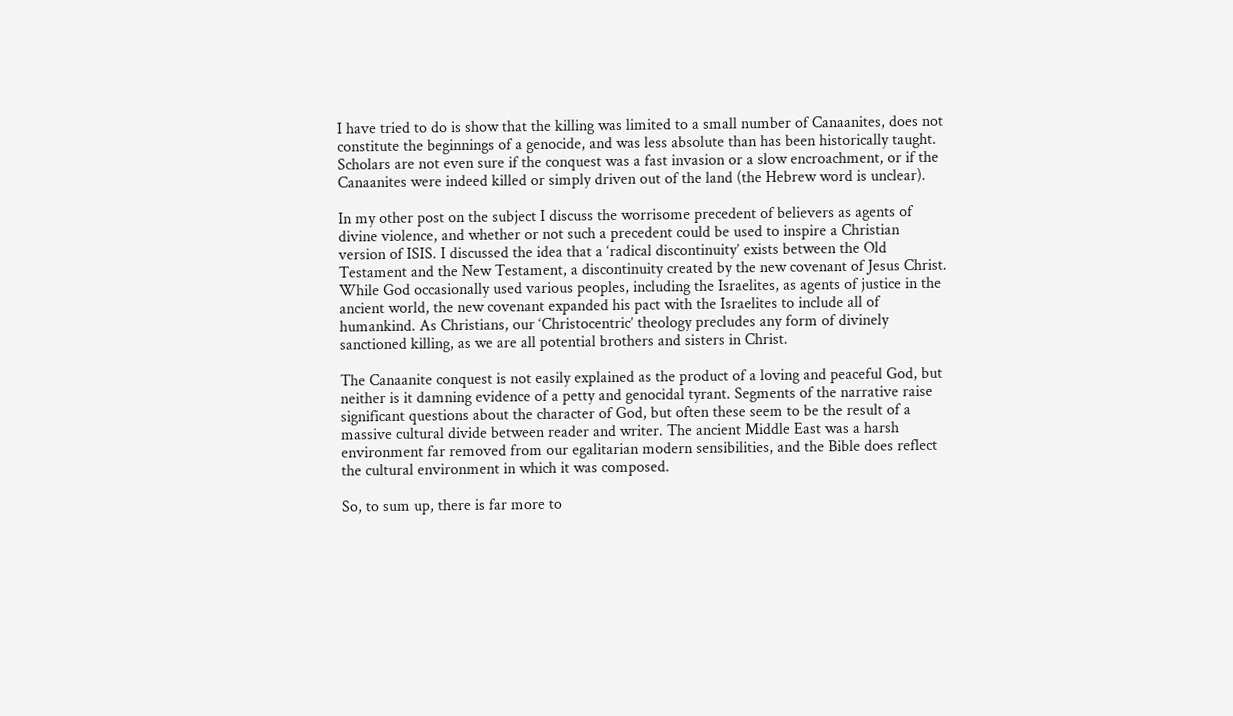I have tried to do is show that the killing was limited to a small number of Canaanites, does not constitute the beginnings of a genocide, and was less absolute than has been historically taught. Scholars are not even sure if the conquest was a fast invasion or a slow encroachment, or if the Canaanites were indeed killed or simply driven out of the land (the Hebrew word is unclear).

In my other post on the subject I discuss the worrisome precedent of believers as agents of divine violence, and whether or not such a precedent could be used to inspire a Christian version of ISIS. I discussed the idea that a ‘radical discontinuity’ exists between the Old Testament and the New Testament, a discontinuity created by the new covenant of Jesus Christ. While God occasionally used various peoples, including the Israelites, as agents of justice in the ancient world, the new covenant expanded his pact with the Israelites to include all of humankind. As Christians, our ‘Christocentric’ theology precludes any form of divinely sanctioned killing, as we are all potential brothers and sisters in Christ.

The Canaanite conquest is not easily explained as the product of a loving and peaceful God, but neither is it damning evidence of a petty and genocidal tyrant. Segments of the narrative raise significant questions about the character of God, but often these seem to be the result of a massive cultural divide between reader and writer. The ancient Middle East was a harsh environment far removed from our egalitarian modern sensibilities, and the Bible does reflect the cultural environment in which it was composed.

So, to sum up, there is far more to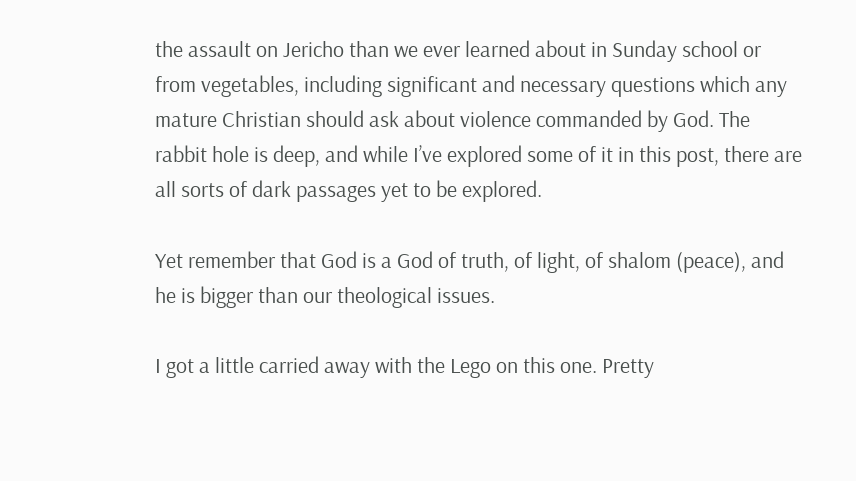the assault on Jericho than we ever learned about in Sunday school or from vegetables, including significant and necessary questions which any mature Christian should ask about violence commanded by God. The rabbit hole is deep, and while I’ve explored some of it in this post, there are all sorts of dark passages yet to be explored.

Yet remember that God is a God of truth, of light, of shalom (peace), and he is bigger than our theological issues.

I got a little carried away with the Lego on this one. Pretty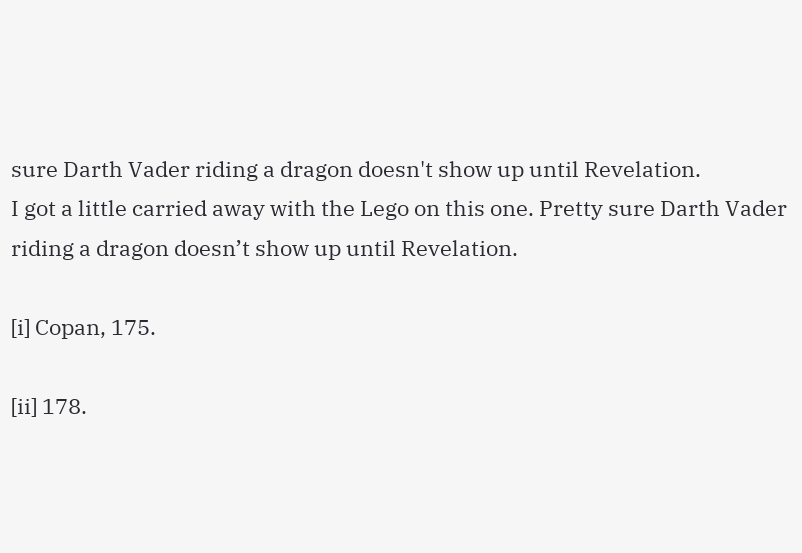sure Darth Vader riding a dragon doesn't show up until Revelation.
I got a little carried away with the Lego on this one. Pretty sure Darth Vader riding a dragon doesn’t show up until Revelation.

[i] Copan, 175.

[ii] 178.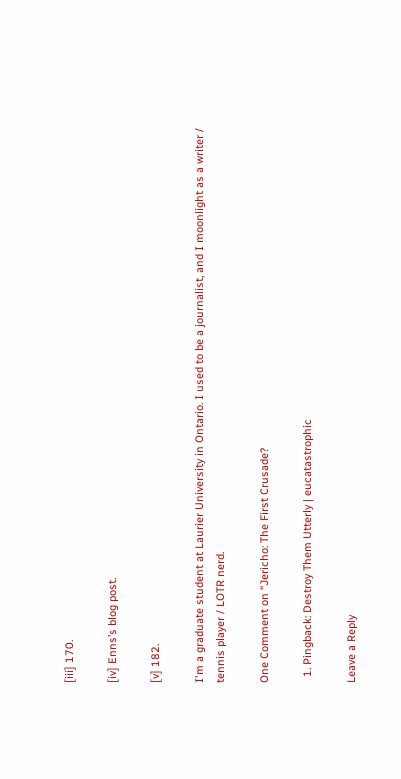[iii] 170.

[iv] Enns’s blog post.

[v] 182.

I'm a graduate student at Laurier University in Ontario. I used to be a journalist, and I moonlight as a writer / tennis player / LOTR nerd.

One Comment on “Jericho: The First Crusade?

  1. Pingback: Destroy Them Utterly | eucatastrophic

Leave a Reply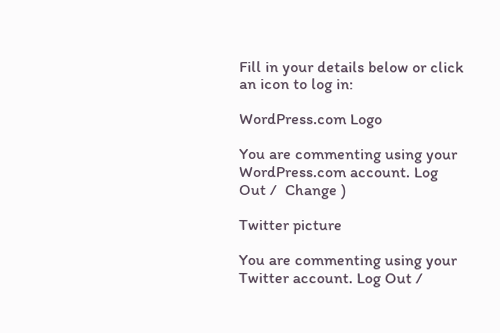Fill in your details below or click an icon to log in:

WordPress.com Logo

You are commenting using your WordPress.com account. Log Out /  Change )

Twitter picture

You are commenting using your Twitter account. Log Out /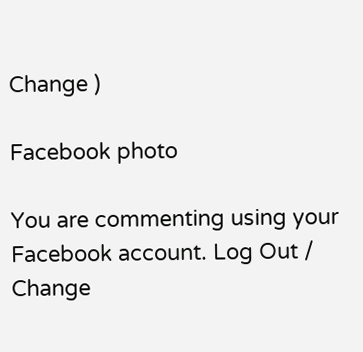Change )

Facebook photo

You are commenting using your Facebook account. Log Out /  Change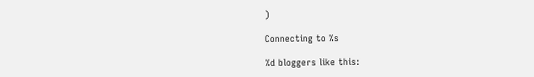)

Connecting to %s

%d bloggers like this: